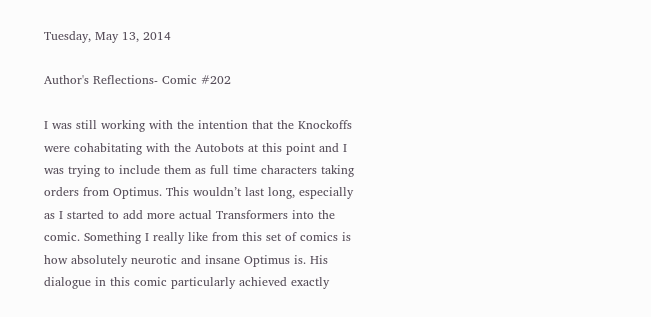Tuesday, May 13, 2014

Author's Reflections- Comic #202

I was still working with the intention that the Knockoffs were cohabitating with the Autobots at this point and I was trying to include them as full time characters taking orders from Optimus. This wouldn’t last long, especially as I started to add more actual Transformers into the comic. Something I really like from this set of comics is how absolutely neurotic and insane Optimus is. His dialogue in this comic particularly achieved exactly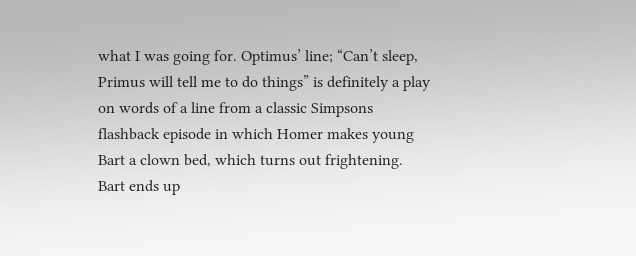what I was going for. Optimus’ line; “Can’t sleep, Primus will tell me to do things” is definitely a play on words of a line from a classic Simpsons flashback episode in which Homer makes young Bart a clown bed, which turns out frightening. Bart ends up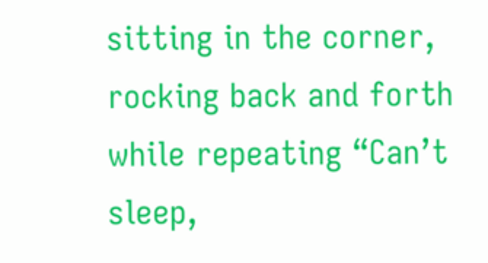sitting in the corner, rocking back and forth while repeating “Can’t sleep,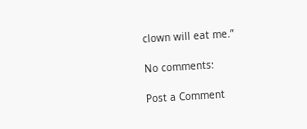clown will eat me.”

No comments:

Post a Comment